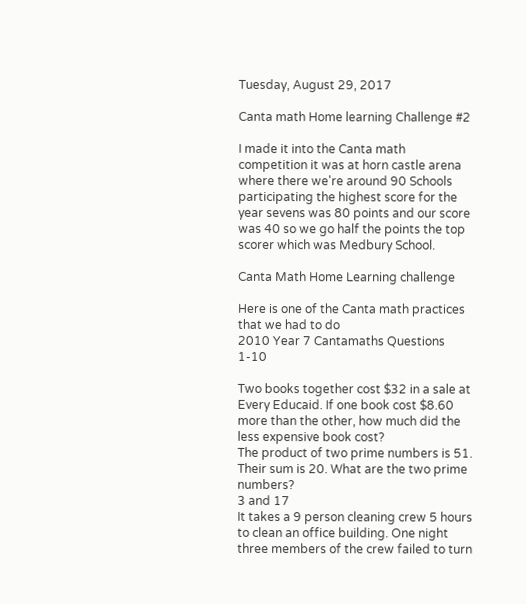Tuesday, August 29, 2017

Canta math Home learning Challenge #2

I made it into the Canta math competition it was at horn castle arena where there we're around 90 Schools participating the highest score for the year sevens was 80 points and our score was 40 so we go half the points the top scorer which was Medbury School.

Canta Math Home Learning challenge

Here is one of the Canta math practices that we had to do
2010 Year 7 Cantamaths Questions 1-10

Two books together cost $32 in a sale at Every Educaid. If one book cost $8.60 more than the other, how much did the less expensive book cost?
The product of two prime numbers is 51. Their sum is 20. What are the two prime numbers?
3 and 17
It takes a 9 person cleaning crew 5 hours to clean an office building. One night three members of the crew failed to turn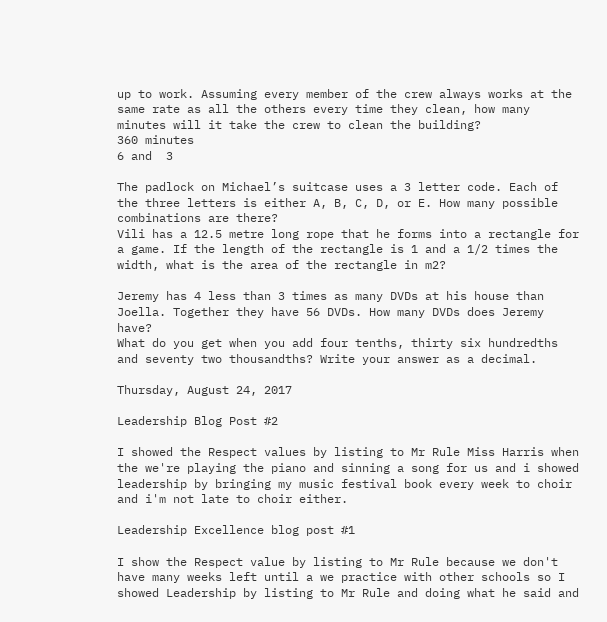up to work. Assuming every member of the crew always works at the same rate as all the others every time they clean, how many minutes will it take the crew to clean the building?
360 minutes
6 and  3

The padlock on Michael’s suitcase uses a 3 letter code. Each of the three letters is either A, B, C, D, or E. How many possible combinations are there?
Vili has a 12.5 metre long rope that he forms into a rectangle for a game. If the length of the rectangle is 1 and a 1/2 times the width, what is the area of the rectangle in m2?

Jeremy has 4 less than 3 times as many DVDs at his house than Joella. Together they have 56 DVDs. How many DVDs does Jeremy have?
What do you get when you add four tenths, thirty six hundredths and seventy two thousandths? Write your answer as a decimal.

Thursday, August 24, 2017

Leadership Blog Post #2

I showed the Respect values by listing to Mr Rule Miss Harris when the we're playing the piano and sinning a song for us and i showed leadership by bringing my music festival book every week to choir and i'm not late to choir either.

Leadership Excellence blog post #1

I show the Respect value by listing to Mr Rule because we don't have many weeks left until a we practice with other schools so I showed Leadership by listing to Mr Rule and doing what he said and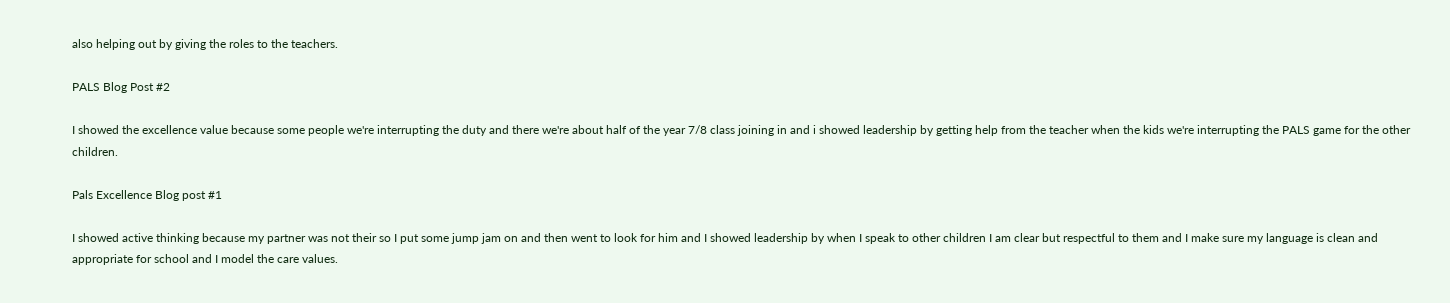also helping out by giving the roles to the teachers.

PALS Blog Post #2

I showed the excellence value because some people we're interrupting the duty and there we're about half of the year 7/8 class joining in and i showed leadership by getting help from the teacher when the kids we're interrupting the PALS game for the other children.

Pals Excellence Blog post #1

I showed active thinking because my partner was not their so I put some jump jam on and then went to look for him and I showed leadership by when I speak to other children I am clear but respectful to them and I make sure my language is clean and appropriate for school and I model the care values.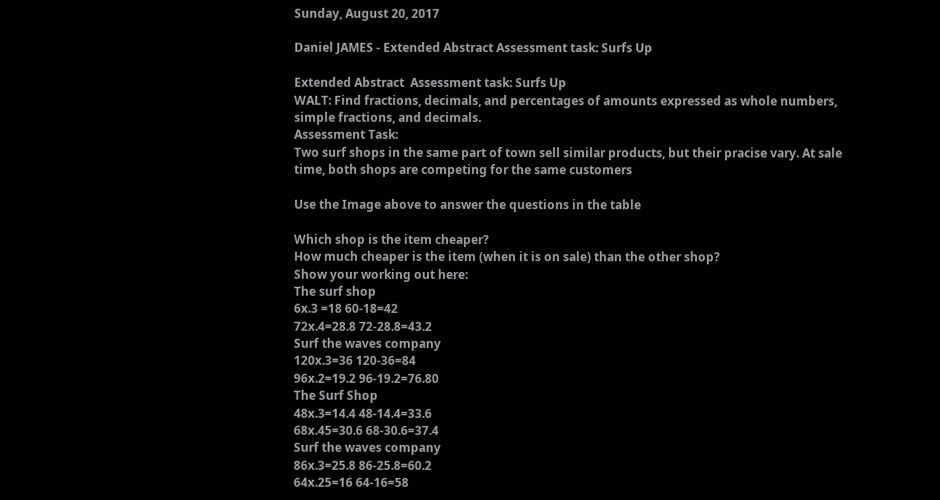Sunday, August 20, 2017

Daniel JAMES - Extended Abstract Assessment task: Surfs Up

Extended Abstract  Assessment task: Surfs Up
WALT: Find fractions, decimals, and percentages of amounts expressed as whole numbers, simple fractions, and decimals.
Assessment Task:
Two surf shops in the same part of town sell similar products, but their pracise vary. At sale time, both shops are competing for the same customers

Use the Image above to answer the questions in the table

Which shop is the item cheaper?
How much cheaper is the item (when it is on sale) than the other shop?
Show your working out here:
The surf shop
6x.3 =18 60-18=42
72x.4=28.8 72-28.8=43.2
Surf the waves company
120x.3=36 120-36=84
96x.2=19.2 96-19.2=76.80
The Surf Shop
48x.3=14.4 48-14.4=33.6
68x.45=30.6 68-30.6=37.4
Surf the waves company
86x.3=25.8 86-25.8=60.2
64x.25=16 64-16=58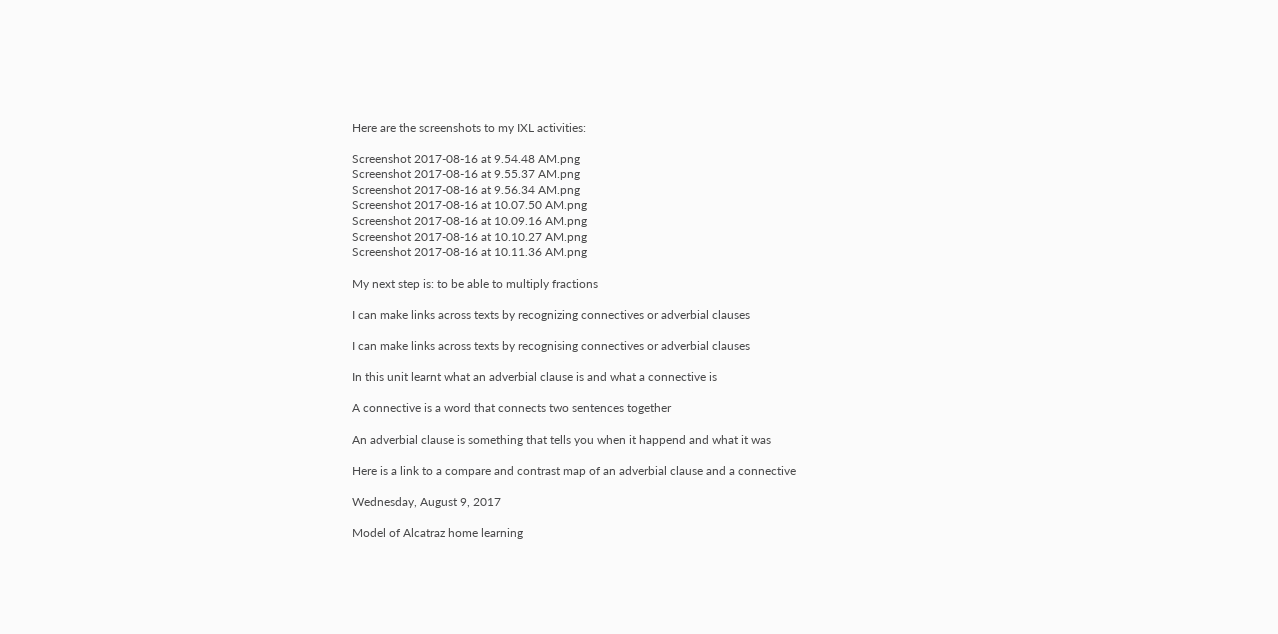Here are the screenshots to my IXL activities:

Screenshot 2017-08-16 at 9.54.48 AM.png
Screenshot 2017-08-16 at 9.55.37 AM.png
Screenshot 2017-08-16 at 9.56.34 AM.png
Screenshot 2017-08-16 at 10.07.50 AM.png
Screenshot 2017-08-16 at 10.09.16 AM.png
Screenshot 2017-08-16 at 10.10.27 AM.png
Screenshot 2017-08-16 at 10.11.36 AM.png

My next step is: to be able to multiply fractions

I can make links across texts by recognizing connectives or adverbial clauses

I can make links across texts by recognising connectives or adverbial clauses

In this unit learnt what an adverbial clause is and what a connective is

A connective is a word that connects two sentences together

An adverbial clause is something that tells you when it happend and what it was

Here is a link to a compare and contrast map of an adverbial clause and a connective

Wednesday, August 9, 2017

Model of Alcatraz home learning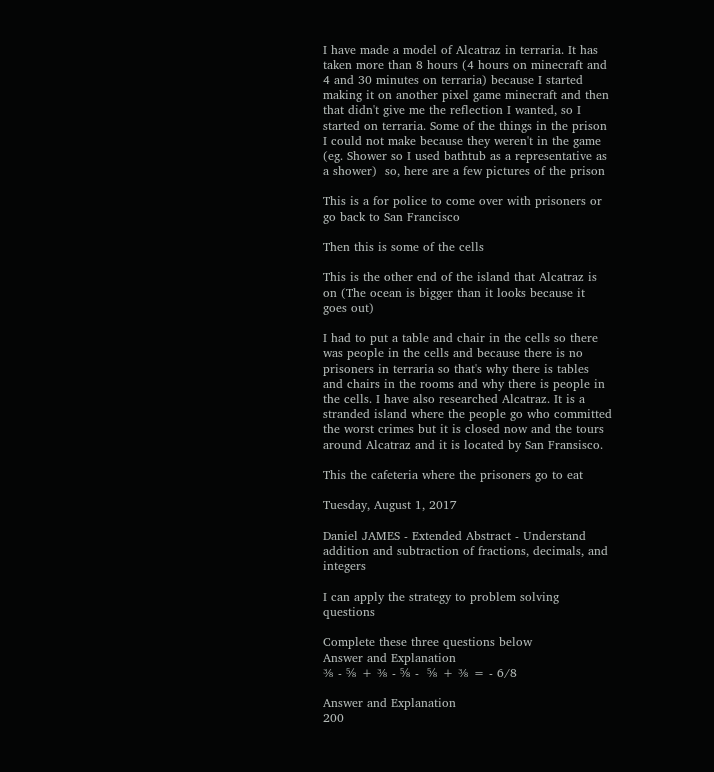I have made a model of Alcatraz in terraria. It has taken more than 8 hours (4 hours on minecraft and 4 and 30 minutes on terraria) because I started making it on another pixel game minecraft and then that didn't give me the reflection I wanted, so I started on terraria. Some of the things in the prison I could not make because they weren't in the game (eg. Shower so I used bathtub as a representative as a shower)  so, here are a few pictures of the prison

This is a for police to come over with prisoners or go back to San Francisco

Then this is some of the cells

This is the other end of the island that Alcatraz is on (The ocean is bigger than it looks because it goes out)

I had to put a table and chair in the cells so there was people in the cells and because there is no prisoners in terraria so that's why there is tables and chairs in the rooms and why there is people in the cells. I have also researched Alcatraz. It is a stranded island where the people go who committed the worst crimes but it is closed now and the tours around Alcatraz and it is located by San Fransisco.

This the cafeteria where the prisoners go to eat

Tuesday, August 1, 2017

Daniel JAMES - Extended Abstract - Understand addition and subtraction of fractions, decimals, and integers

I can apply the strategy to problem solving questions

Complete these three questions below
Answer and Explanation
⅜ - ⅝ + ⅜ - ⅝ -  ⅝ + ⅜ = - 6/8

Answer and Explanation
200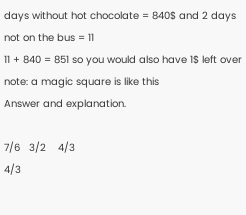days without hot chocolate = 840$ and 2 days not on the bus = 11
11 + 840 = 851 so you would also have 1$ left over note: a magic square is like this
Answer and explanation.

7/6   3/2    4/3
4/3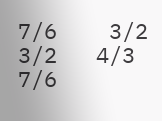7/6    3/2
3/2   4/3    7/6